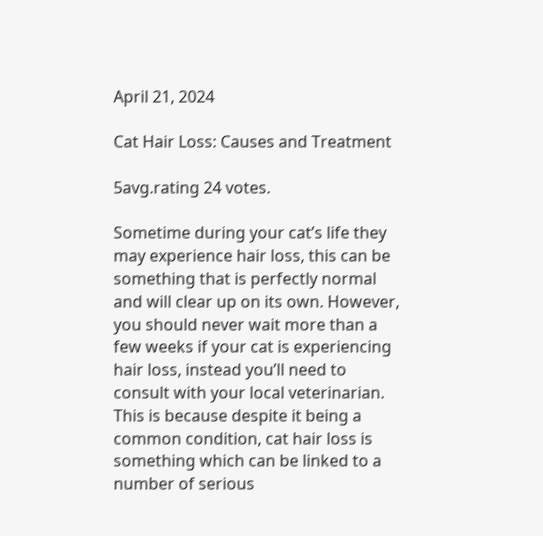April 21, 2024

Cat Hair Loss: Causes and Treatment

5avg.rating 24 votes.

Sometime during your cat’s life they may experience hair loss, this can be something that is perfectly normal and will clear up on its own. However, you should never wait more than a few weeks if your cat is experiencing hair loss, instead you’ll need to consult with your local veterinarian. This is because despite it being a common condition, cat hair loss is something which can be linked to a number of serious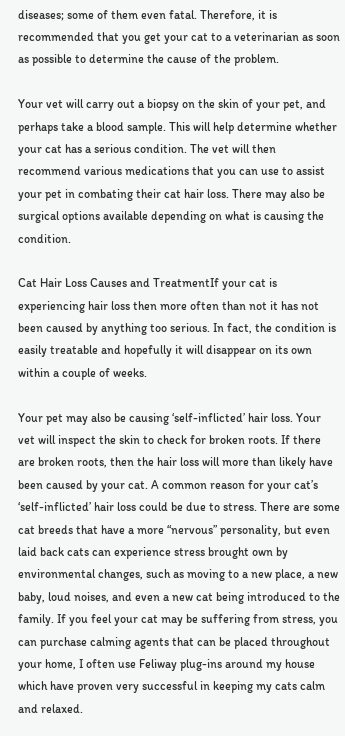diseases; some of them even fatal. Therefore, it is recommended that you get your cat to a veterinarian as soon as possible to determine the cause of the problem.

Your vet will carry out a biopsy on the skin of your pet, and perhaps take a blood sample. This will help determine whether your cat has a serious condition. The vet will then recommend various medications that you can use to assist your pet in combating their cat hair loss. There may also be surgical options available depending on what is causing the condition.

Cat Hair Loss Causes and TreatmentIf your cat is experiencing hair loss then more often than not it has not been caused by anything too serious. In fact, the condition is easily treatable and hopefully it will disappear on its own within a couple of weeks.

Your pet may also be causing ‘self-inflicted’ hair loss. Your vet will inspect the skin to check for broken roots. If there are broken roots, then the hair loss will more than likely have been caused by your cat. A common reason for your cat’s ‘self-inflicted’ hair loss could be due to stress. There are some cat breeds that have a more “nervous” personality, but even laid back cats can experience stress brought own by environmental changes, such as moving to a new place, a new baby, loud noises, and even a new cat being introduced to the family. If you feel your cat may be suffering from stress, you can purchase calming agents that can be placed throughout your home, I often use Feliway plug-ins around my house which have proven very successful in keeping my cats calm and relaxed.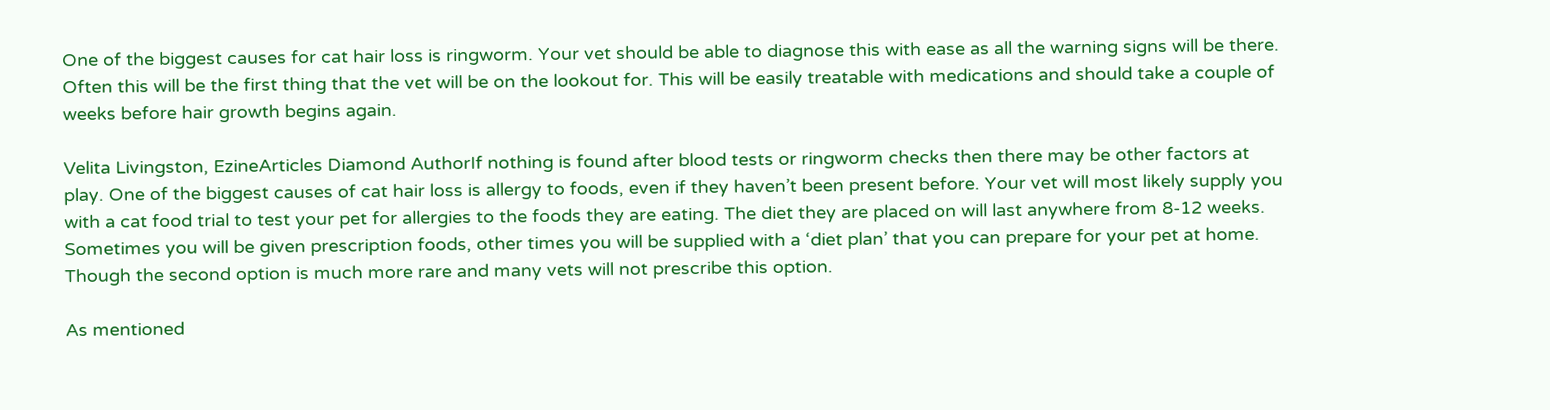One of the biggest causes for cat hair loss is ringworm. Your vet should be able to diagnose this with ease as all the warning signs will be there. Often this will be the first thing that the vet will be on the lookout for. This will be easily treatable with medications and should take a couple of weeks before hair growth begins again.

Velita Livingston, EzineArticles Diamond AuthorIf nothing is found after blood tests or ringworm checks then there may be other factors at play. One of the biggest causes of cat hair loss is allergy to foods, even if they haven’t been present before. Your vet will most likely supply you with a cat food trial to test your pet for allergies to the foods they are eating. The diet they are placed on will last anywhere from 8-12 weeks. Sometimes you will be given prescription foods, other times you will be supplied with a ‘diet plan’ that you can prepare for your pet at home. Though the second option is much more rare and many vets will not prescribe this option.

As mentioned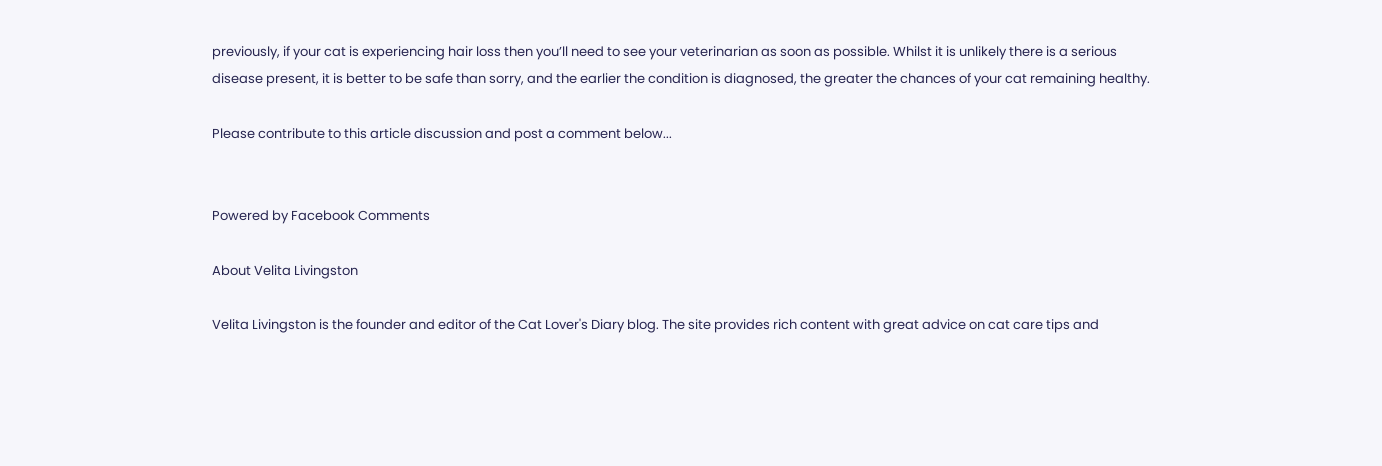previously, if your cat is experiencing hair loss then you’ll need to see your veterinarian as soon as possible. Whilst it is unlikely there is a serious disease present, it is better to be safe than sorry, and the earlier the condition is diagnosed, the greater the chances of your cat remaining healthy.

Please contribute to this article discussion and post a comment below...


Powered by Facebook Comments

About Velita Livingston

Velita Livingston is the founder and editor of the Cat Lover's Diary blog. The site provides rich content with great advice on cat care tips and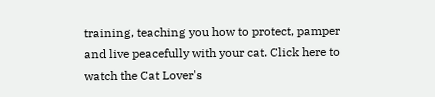training, teaching you how to protect, pamper and live peacefully with your cat. Click here to watch the Cat Lover's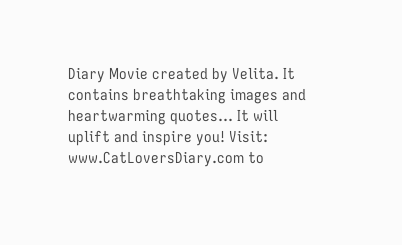Diary Movie created by Velita. It contains breathtaking images and heartwarming quotes... It will uplift and inspire you! Visit: www.CatLoversDiary.com to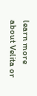learn more about Velita or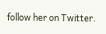follow her on Twitter.